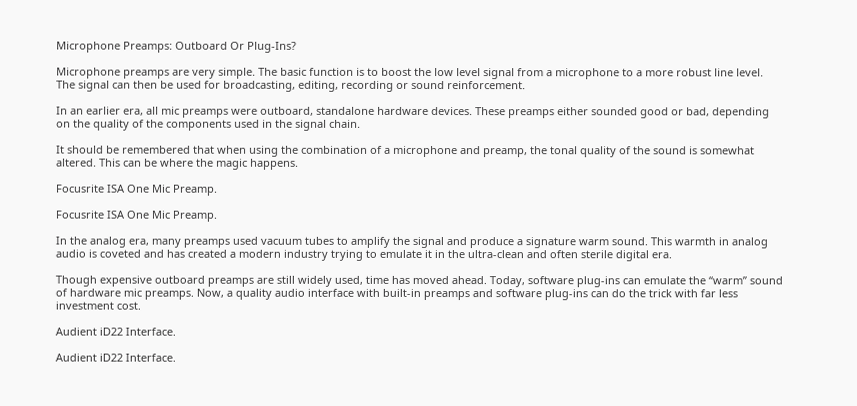Microphone Preamps: Outboard Or Plug-Ins?

Microphone preamps are very simple. The basic function is to boost the low level signal from a microphone to a more robust line level. The signal can then be used for broadcasting, editing, recording or sound reinforcement.

In an earlier era, all mic preamps were outboard, standalone hardware devices. These preamps either sounded good or bad, depending on the quality of the components used in the signal chain.

It should be remembered that when using the combination of a microphone and preamp, the tonal quality of the sound is somewhat altered. This can be where the magic happens.

Focusrite ISA One Mic Preamp.

Focusrite ISA One Mic Preamp.

In the analog era, many preamps used vacuum tubes to amplify the signal and produce a signature warm sound. This warmth in analog audio is coveted and has created a modern industry trying to emulate it in the ultra-clean and often sterile digital era.

Though expensive outboard preamps are still widely used, time has moved ahead. Today, software plug-ins can emulate the “warm” sound of hardware mic preamps. Now, a quality audio interface with built-in preamps and software plug-ins can do the trick with far less investment cost.

Audient iD22 Interface.

Audient iD22 Interface.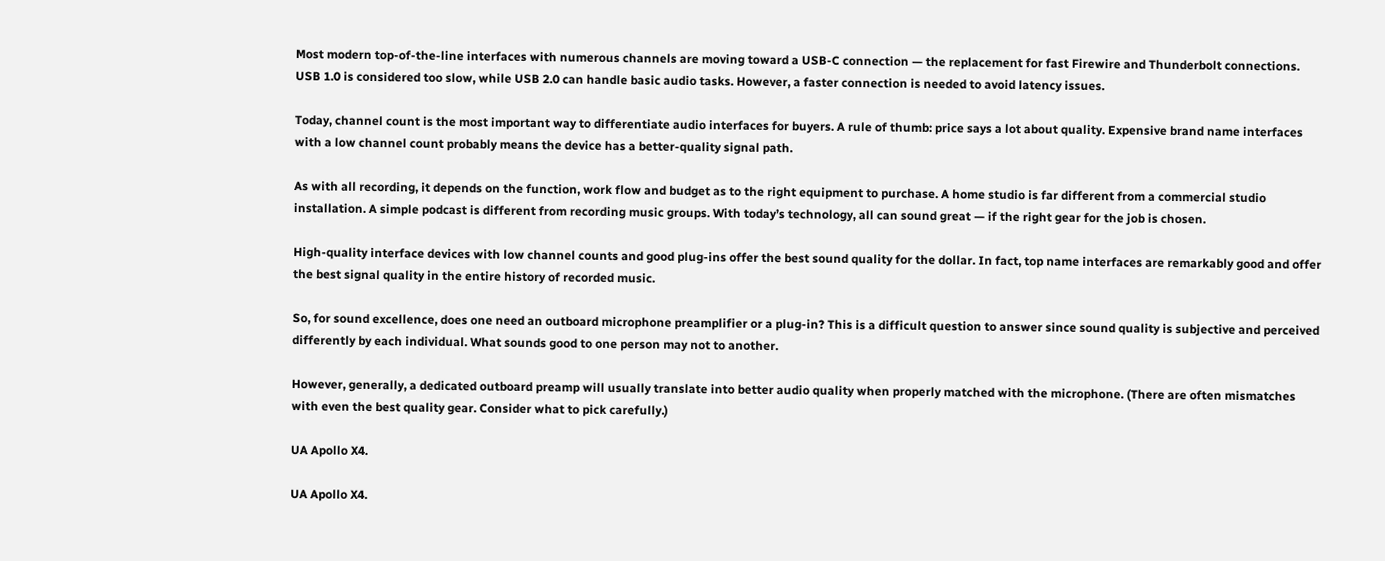Most modern top-of-the-line interfaces with numerous channels are moving toward a USB-C connection — the replacement for fast Firewire and Thunderbolt connections. USB 1.0 is considered too slow, while USB 2.0 can handle basic audio tasks. However, a faster connection is needed to avoid latency issues.

Today, channel count is the most important way to differentiate audio interfaces for buyers. A rule of thumb: price says a lot about quality. Expensive brand name interfaces with a low channel count probably means the device has a better-quality signal path.

As with all recording, it depends on the function, work flow and budget as to the right equipment to purchase. A home studio is far different from a commercial studio installation. A simple podcast is different from recording music groups. With today’s technology, all can sound great — if the right gear for the job is chosen.

High-quality interface devices with low channel counts and good plug-ins offer the best sound quality for the dollar. In fact, top name interfaces are remarkably good and offer the best signal quality in the entire history of recorded music.

So, for sound excellence, does one need an outboard microphone preamplifier or a plug-in? This is a difficult question to answer since sound quality is subjective and perceived differently by each individual. What sounds good to one person may not to another.

However, generally, a dedicated outboard preamp will usually translate into better audio quality when properly matched with the microphone. (There are often mismatches with even the best quality gear. Consider what to pick carefully.)

UA Apollo X4.

UA Apollo X4.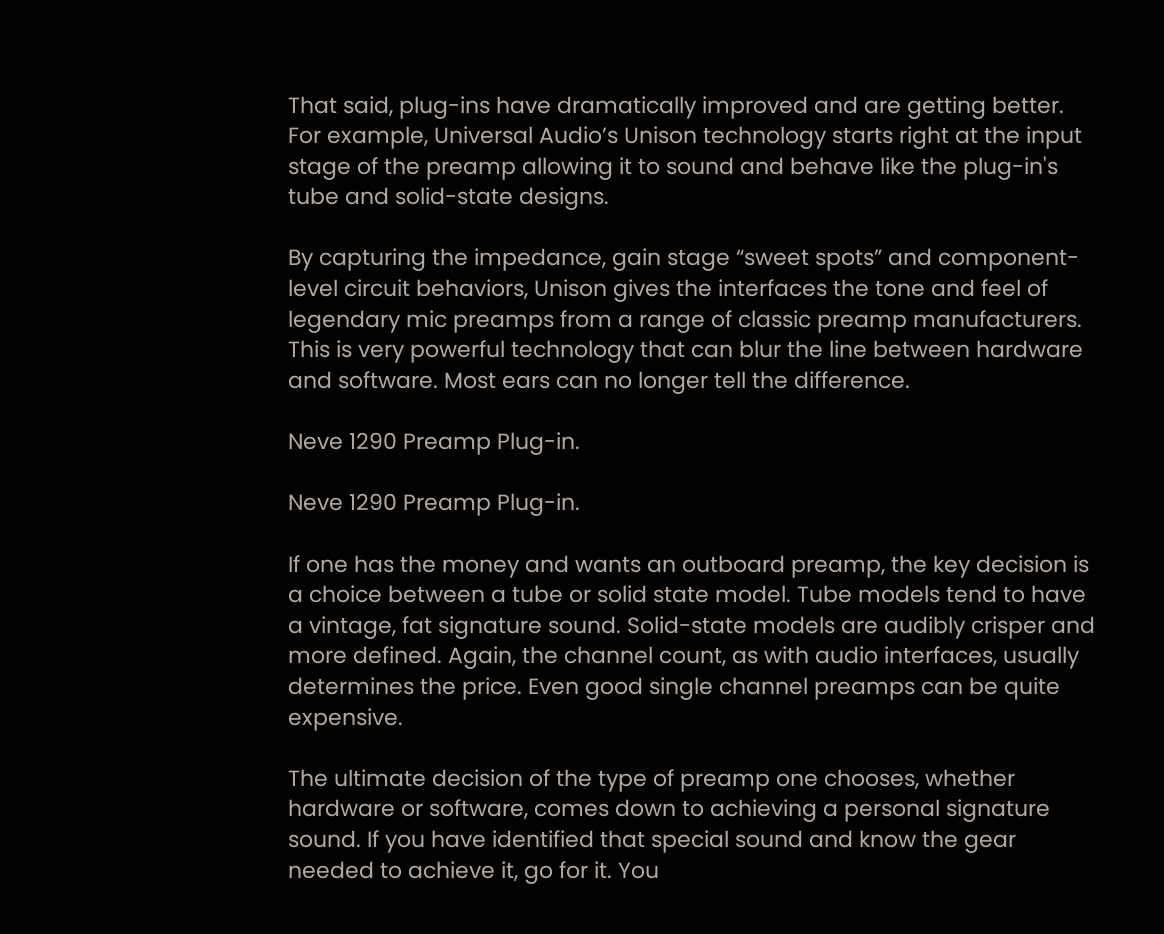That said, plug-ins have dramatically improved and are getting better. For example, Universal Audio’s Unison technology starts right at the input stage of the preamp allowing it to sound and behave like the plug-in's tube and solid-state designs.

By capturing the impedance, gain stage “sweet spots” and component-level circuit behaviors, Unison gives the interfaces the tone and feel of legendary mic preamps from a range of classic preamp manufacturers. This is very powerful technology that can blur the line between hardware and software. Most ears can no longer tell the difference.

Neve 1290 Preamp Plug-in.

Neve 1290 Preamp Plug-in.

If one has the money and wants an outboard preamp, the key decision is a choice between a tube or solid state model. Tube models tend to have a vintage, fat signature sound. Solid-state models are audibly crisper and more defined. Again, the channel count, as with audio interfaces, usually determines the price. Even good single channel preamps can be quite expensive.

The ultimate decision of the type of preamp one chooses, whether hardware or software, comes down to achieving a personal signature sound. If you have identified that special sound and know the gear needed to achieve it, go for it. You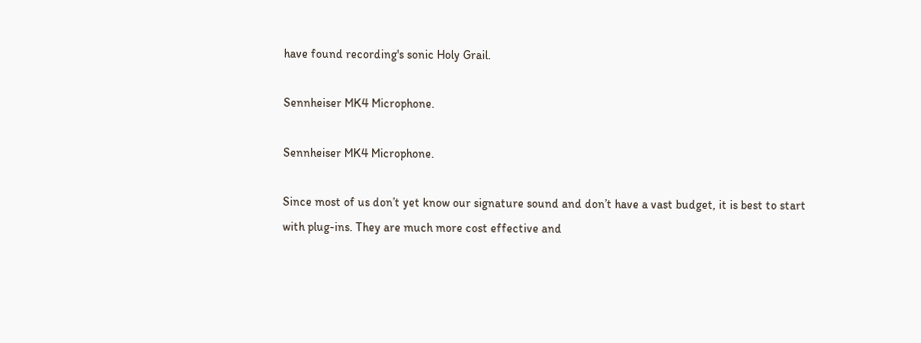have found recording's sonic Holy Grail.

Sennheiser MK4 Microphone.

Sennheiser MK4 Microphone.

Since most of us don’t yet know our signature sound and don’t have a vast budget, it is best to start with plug-ins. They are much more cost effective and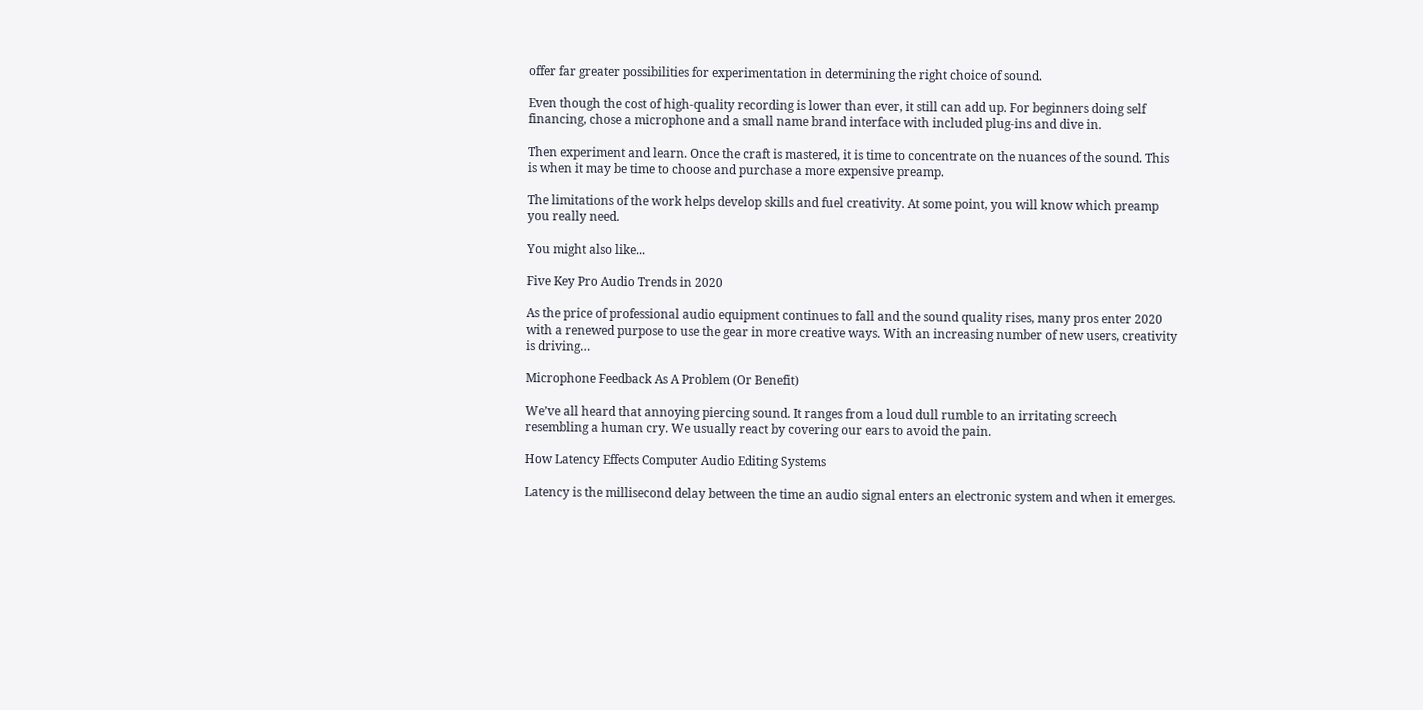offer far greater possibilities for experimentation in determining the right choice of sound.

Even though the cost of high-quality recording is lower than ever, it still can add up. For beginners doing self financing, chose a microphone and a small name brand interface with included plug-ins and dive in.

Then experiment and learn. Once the craft is mastered, it is time to concentrate on the nuances of the sound. This is when it may be time to choose and purchase a more expensive preamp.

The limitations of the work helps develop skills and fuel creativity. At some point, you will know which preamp you really need.

You might also like...

Five Key Pro Audio Trends in 2020

As the price of professional audio equipment continues to fall and the sound quality rises, many pros enter 2020 with a renewed purpose to use the gear in more creative ways. With an increasing number of new users, creativity is driving…

Microphone Feedback As A Problem (Or Benefit)

We’ve all heard that annoying piercing sound. It ranges from a loud dull rumble to an irritating screech resembling a human cry. We usually react by covering our ears to avoid the pain.

How Latency Effects Computer Audio Editing Systems

Latency is the millisecond delay between the time an audio signal enters an electronic system and when it emerges.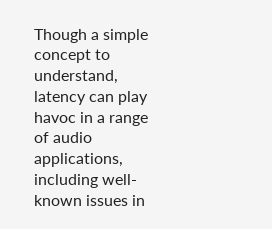Though a simple concept to understand, latency can play havoc in a range of audio applications, including well-known issues in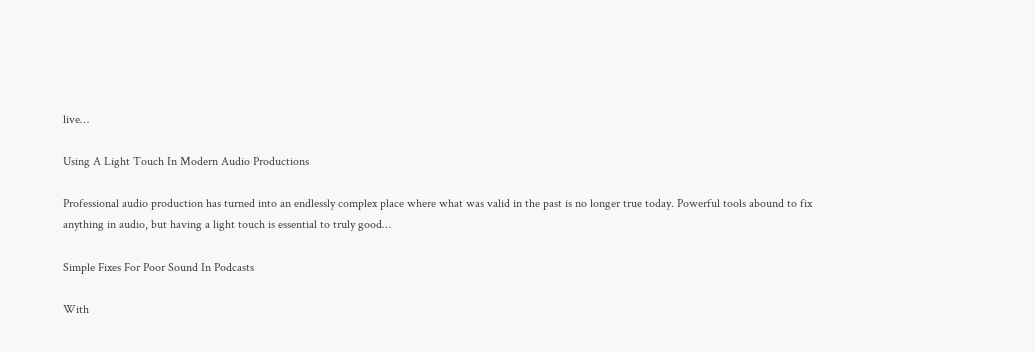live…

Using A Light Touch In Modern Audio Productions

Professional audio production has turned into an endlessly complex place where what was valid in the past is no longer true today. Powerful tools abound to fix anything in audio, but having a light touch is essential to truly good…

Simple Fixes For Poor Sound In Podcasts

With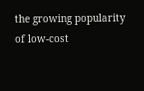the growing popularity of low-cost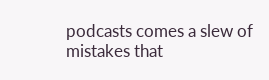podcasts comes a slew of mistakes that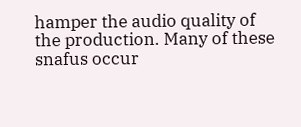hamper the audio quality of the production. Many of these snafus occur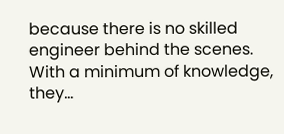because there is no skilled engineer behind the scenes. With a minimum of knowledge, they…